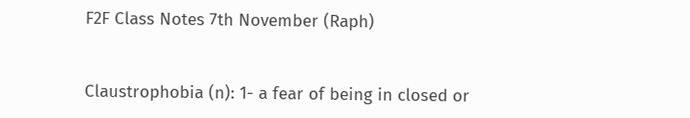F2F Class Notes 7th November (Raph)


Claustrophobia (n): 1- a fear of being in closed or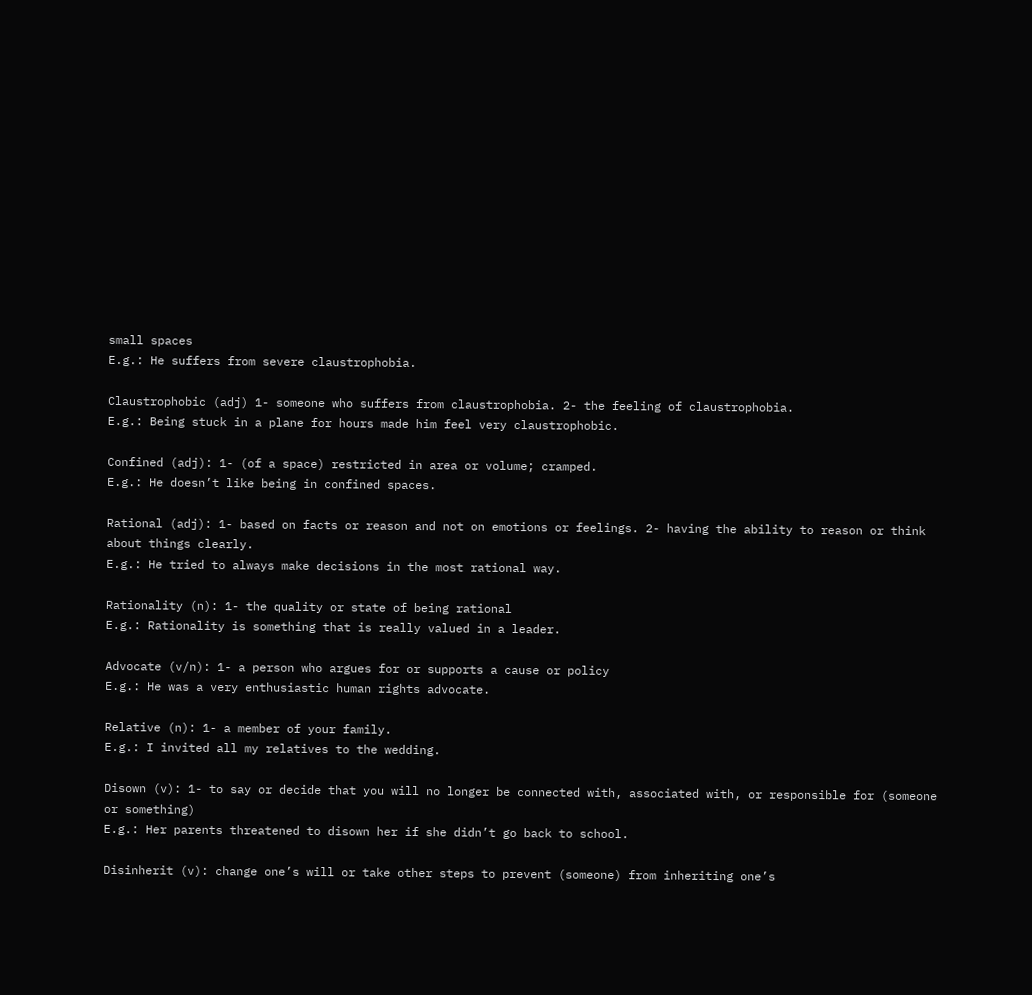small spaces
E.g.: He suffers from severe claustrophobia.

Claustrophobic (adj) 1- someone who suffers from claustrophobia. 2- the feeling of claustrophobia.
E.g.: Being stuck in a plane for hours made him feel very claustrophobic.

Confined (adj): 1- (of a space) restricted in area or volume; cramped.
E.g.: He doesn’t like being in confined spaces.

Rational (adj): 1- based on facts or reason and not on emotions or feelings. 2- having the ability to reason or think about things clearly.
E.g.: He tried to always make decisions in the most rational way.

Rationality (n): 1- the quality or state of being rational
E.g.: Rationality is something that is really valued in a leader.

Advocate (v/n): 1- a person who argues for or supports a cause or policy
E.g.: He was a very enthusiastic human rights advocate.

Relative (n): 1- a member of your family.
E.g.: I invited all my relatives to the wedding.

Disown (v): 1- to say or decide that you will no longer be connected with, associated with, or responsible for (someone or something)
E.g.: Her parents threatened to disown her if she didn’t go back to school.

Disinherit (v): change one’s will or take other steps to prevent (someone) from inheriting one’s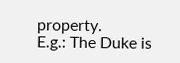property.
E.g.: The Duke is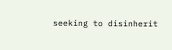seeking to disinherit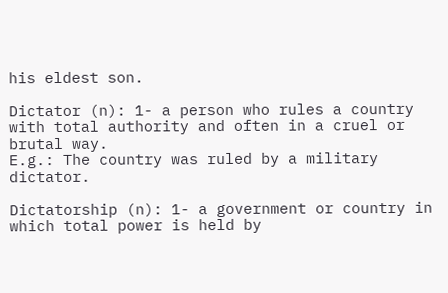his eldest son.

Dictator (n): 1- a person who rules a country with total authority and often in a cruel or brutal way.
E.g.: The country was ruled by a military dictator.

Dictatorship (n): 1- a government or country in which total power is held by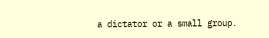a dictator or a small group.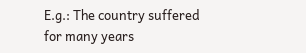E.g.: The country suffered for many years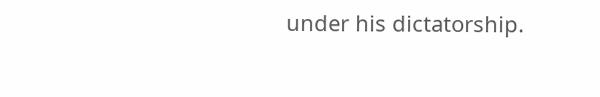under his dictatorship.